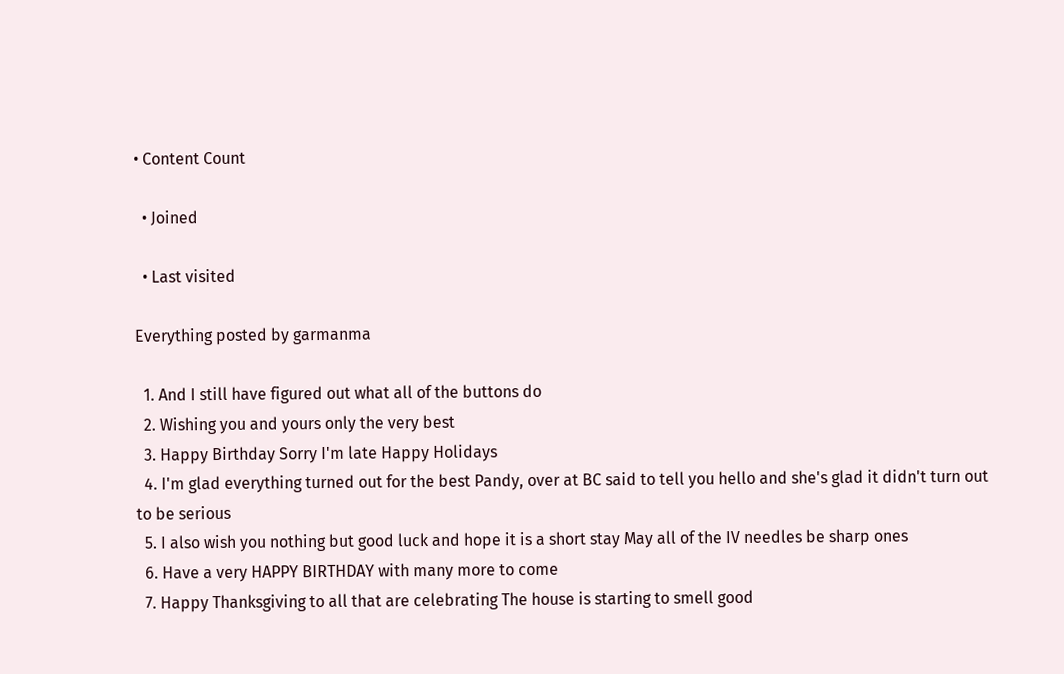• Content Count

  • Joined

  • Last visited

Everything posted by garmanma

  1. And I still have figured out what all of the buttons do
  2. Wishing you and yours only the very best
  3. Happy Birthday Sorry I'm late Happy Holidays
  4. I'm glad everything turned out for the best Pandy, over at BC said to tell you hello and she's glad it didn't turn out to be serious
  5. I also wish you nothing but good luck and hope it is a short stay May all of the IV needles be sharp ones
  6. Have a very HAPPY BIRTHDAY with many more to come
  7. Happy Thanksgiving to all that are celebrating The house is starting to smell good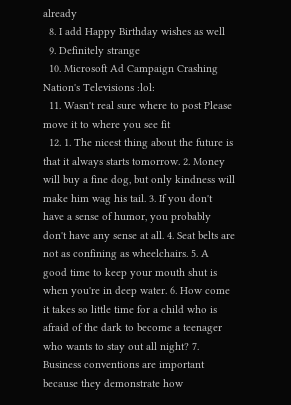already
  8. I add Happy Birthday wishes as well
  9. Definitely strange
  10. Microsoft Ad Campaign Crashing Nation's Televisions :lol:
  11. Wasn't real sure where to post Please move it to where you see fit
  12. 1. The nicest thing about the future is that it always starts tomorrow. 2. Money will buy a fine dog, but only kindness will make him wag his tail. 3. If you don't have a sense of humor, you probably don't have any sense at all. 4. Seat belts are not as confining as wheelchairs. 5. A good time to keep your mouth shut is when you're in deep water. 6. How come it takes so little time for a child who is afraid of the dark to become a teenager who wants to stay out all night? 7. Business conventions are important because they demonstrate how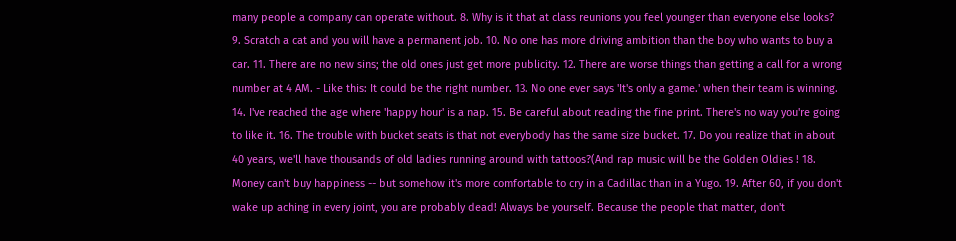many people a company can operate without. 8. Why is it that at class reunions you feel younger than everyone else looks? 9. Scratch a cat and you will have a permanent job. 10. No one has more driving ambition than the boy who wants to buy a car. 11. There are no new sins; the old ones just get more publicity. 12. There are worse things than getting a call for a wrong number at 4 AM. - Like this: It could be the right number. 13. No one ever says 'It's only a game.' when their team is winning. 14. I've reached the age where 'happy hour' is a nap. 15. Be careful about reading the fine print. There's no way you're going to like it. 16. The trouble with bucket seats is that not everybody has the same size bucket. 17. Do you realize that in about 40 years, we'll have thousands of old ladies running around with tattoos?(And rap music will be the Golden Oldies ! 18. Money can't buy happiness -- but somehow it's more comfortable to cry in a Cadillac than in a Yugo. 19. After 60, if you don't wake up aching in every joint, you are probably dead! Always be yourself. Because the people that matter, don't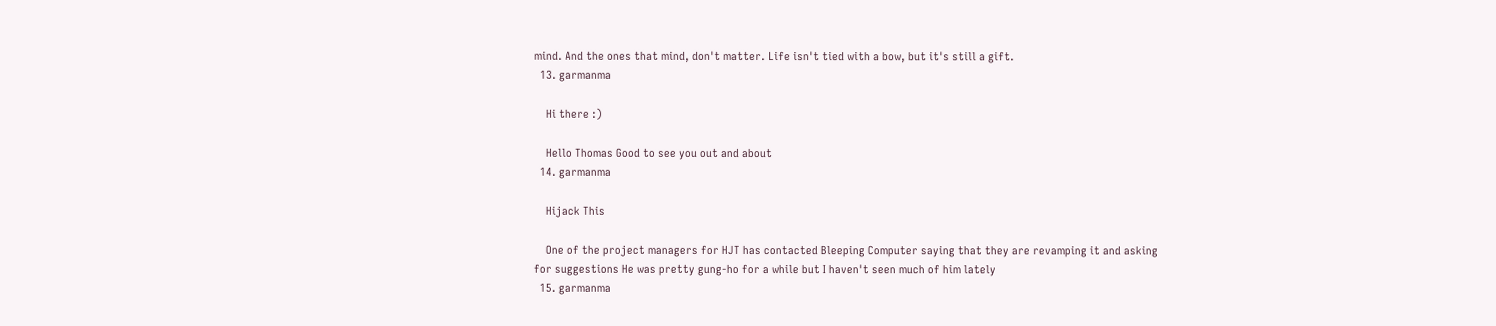mind. And the ones that mind, don't matter. Life isn't tied with a bow, but it's still a gift.
  13. garmanma

    Hi there :)

    Hello Thomas Good to see you out and about
  14. garmanma

    Hijack This

    One of the project managers for HJT has contacted Bleeping Computer saying that they are revamping it and asking for suggestions He was pretty gung-ho for a while but I haven't seen much of him lately
  15. garmanma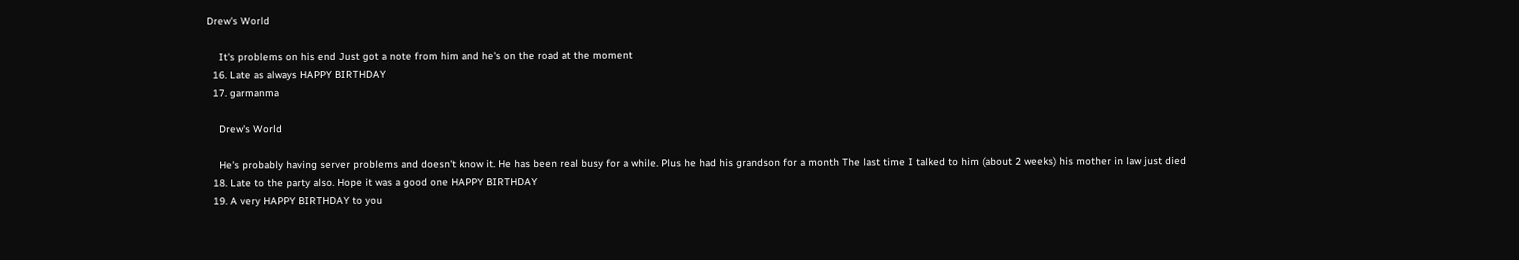Drew's World

    It's problems on his end Just got a note from him and he's on the road at the moment
  16. Late as always HAPPY BIRTHDAY
  17. garmanma

    Drew's World

    He's probably having server problems and doesn't know it. He has been real busy for a while. Plus he had his grandson for a month The last time I talked to him (about 2 weeks) his mother in law just died
  18. Late to the party also. Hope it was a good one HAPPY BIRTHDAY
  19. A very HAPPY BIRTHDAY to you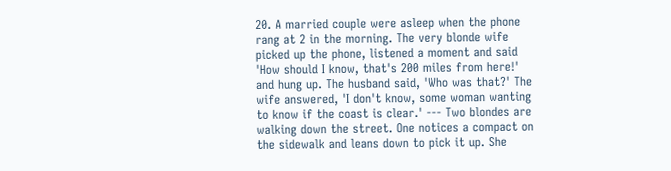20. A married couple were asleep when the phone rang at 2 in the morning. The very blonde wife picked up the phone, listened a moment and said 'How should I know, that's 200 miles from here!' and hung up. The husband said, 'Who was that?' The wife answered, 'I don't know, some woman wanting to know if the coast is clear.' --- Two blondes are walking down the street. One notices a compact on the sidewalk and leans down to pick it up. She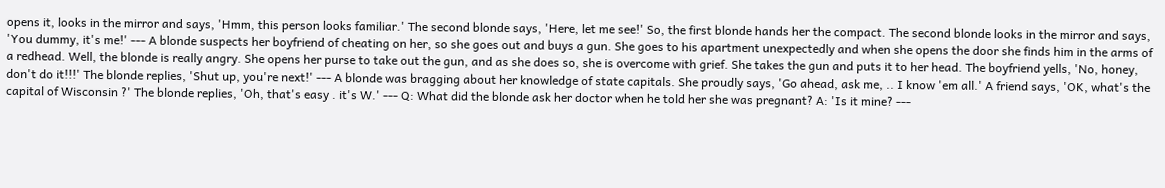opens it, looks in the mirror and says, 'Hmm, this person looks familiar.' The second blonde says, 'Here, let me see!' So, the first blonde hands her the compact. The second blonde looks in the mirror and says, 'You dummy, it's me!' --- A blonde suspects her boyfriend of cheating on her, so she goes out and buys a gun. She goes to his apartment unexpectedly and when she opens the door she finds him in the arms of a redhead. Well, the blonde is really angry. She opens her purse to take out the gun, and as she does so, she is overcome with grief. She takes the gun and puts it to her head. The boyfriend yells, 'No, honey, don't do it!!!' The blonde replies, 'Shut up, you're next!' --- A blonde was bragging about her knowledge of state capitals. She proudly says, 'Go ahead, ask me, .. I know 'em all.' A friend says, 'OK, what's the capital of Wisconsin ?' The blonde replies, 'Oh, that's easy . it's W.' --- Q: What did the blonde ask her doctor when he told her she was pregnant? A: 'Is it mine? ---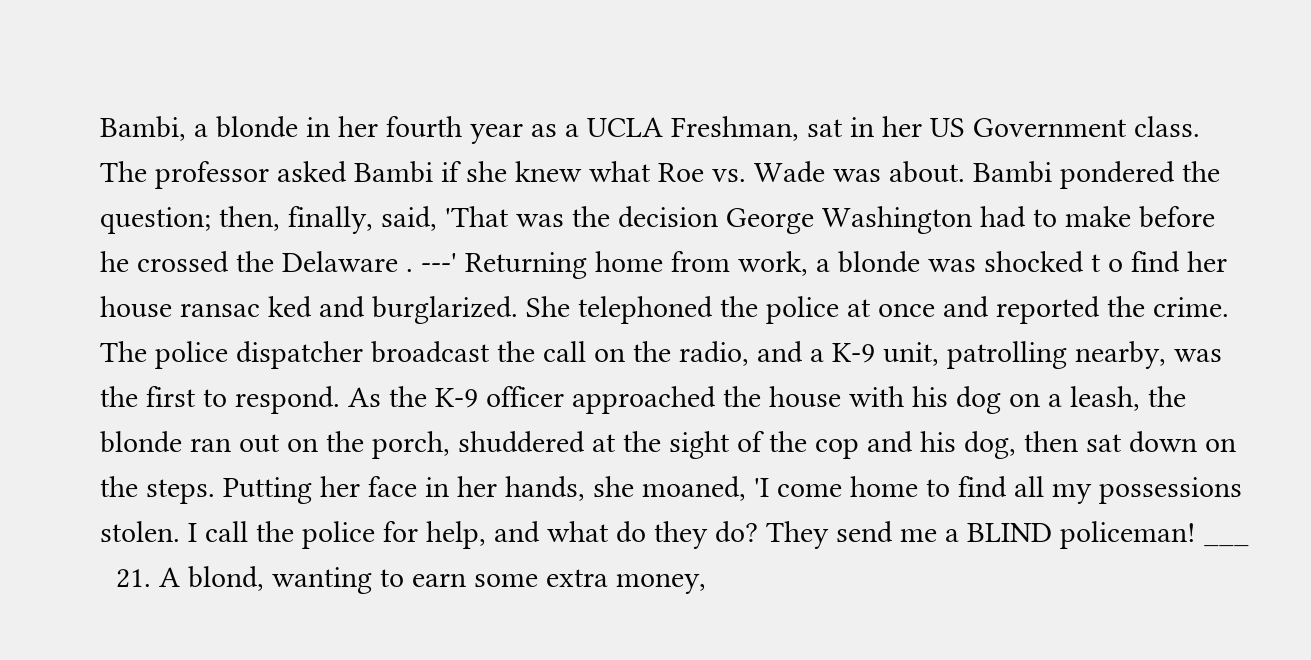Bambi, a blonde in her fourth year as a UCLA Freshman, sat in her US Government class. The professor asked Bambi if she knew what Roe vs. Wade was about. Bambi pondered the question; then, finally, said, 'That was the decision George Washington had to make before he crossed the Delaware . ---' Returning home from work, a blonde was shocked t o find her house ransac ked and burglarized. She telephoned the police at once and reported the crime. The police dispatcher broadcast the call on the radio, and a K-9 unit, patrolling nearby, was the first to respond. As the K-9 officer approached the house with his dog on a leash, the blonde ran out on the porch, shuddered at the sight of the cop and his dog, then sat down on the steps. Putting her face in her hands, she moaned, 'I come home to find all my possessions stolen. I call the police for help, and what do they do? They send me a BLIND policeman! ___
  21. A blond, wanting to earn some extra money,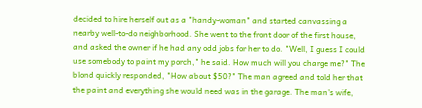decided to hire herself out as a "handy-woman" and started canvassing a nearby well-to-do neighborhood. She went to the front door of the first house, and asked the owner if he had any odd jobs for her to do. "Well, I guess I could use somebody to paint my porch," he said. How much will you charge me?" The blond quickly responded, "How about $50?" The man agreed and told her that the paint and everything she would need was in the garage. The man's wife,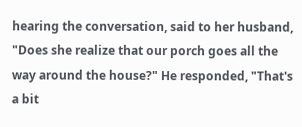hearing the conversation, said to her husband, "Does she realize that our porch goes all the way around the house?" He responded, "That's a bit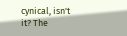cynical, isn't it? The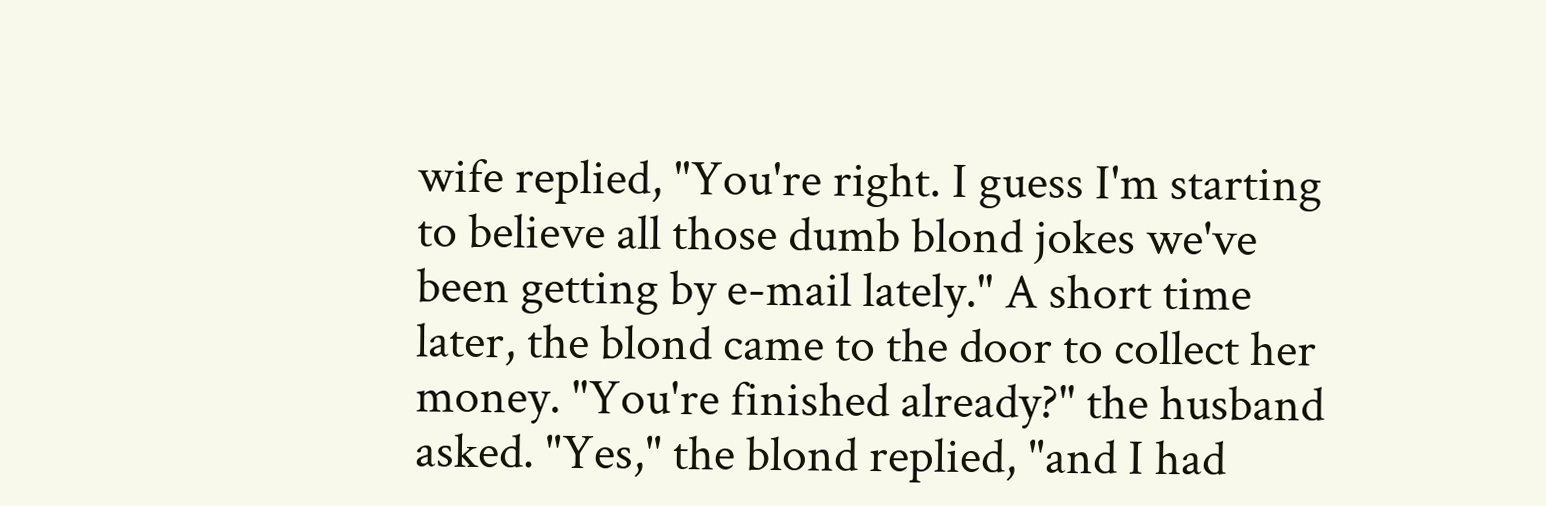wife replied, "You're right. I guess I'm starting to believe all those dumb blond jokes we've been getting by e-mail lately." A short time later, the blond came to the door to collect her money. "You're finished already?" the husband asked. "Yes," the blond replied, "and I had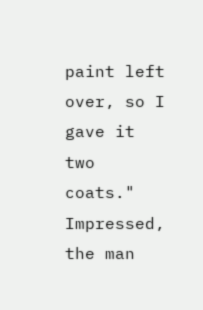paint left over, so I gave it two coats." Impressed, the man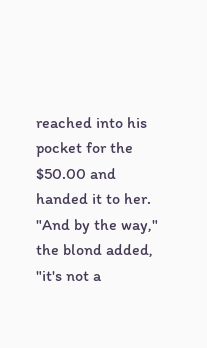reached into his pocket for the $50.00 and handed it to her. "And by the way," the blond added, "it's not a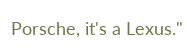Porsche, it's a Lexus."